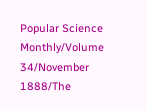Popular Science Monthly/Volume 34/November 1888/The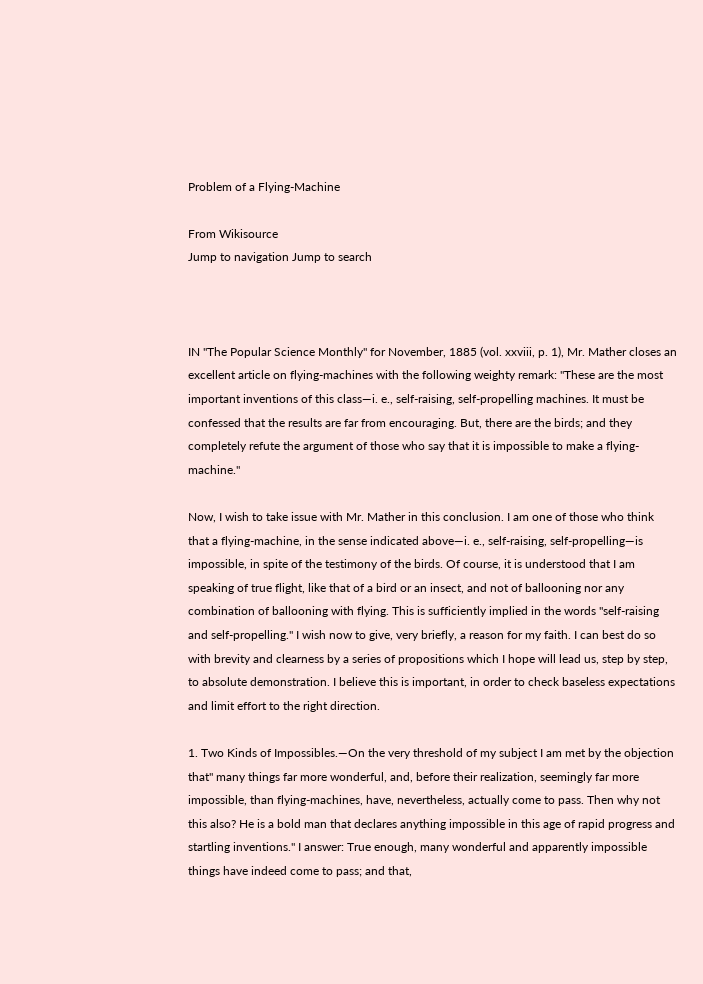Problem of a Flying-Machine

From Wikisource
Jump to navigation Jump to search



IN "The Popular Science Monthly" for November, 1885 (vol. xxviii, p. 1), Mr. Mather closes an excellent article on flying-machines with the following weighty remark: "These are the most important inventions of this class—i. e., self-raising, self-propelling machines. It must be confessed that the results are far from encouraging. But, there are the birds; and they completely refute the argument of those who say that it is impossible to make a flying-machine."

Now, I wish to take issue with Mr. Mather in this conclusion. I am one of those who think that a flying-machine, in the sense indicated above—i. e., self-raising, self-propelling—is impossible, in spite of the testimony of the birds. Of course, it is understood that I am speaking of true flight, like that of a bird or an insect, and not of ballooning nor any combination of ballooning with flying. This is sufficiently implied in the words "self-raising and self-propelling." I wish now to give, very briefly, a reason for my faith. I can best do so with brevity and clearness by a series of propositions which I hope will lead us, step by step, to absolute demonstration. I believe this is important, in order to check baseless expectations and limit effort to the right direction.

1. Two Kinds of Impossibles.—On the very threshold of my subject I am met by the objection that" many things far more wonderful, and, before their realization, seemingly far more impossible, than flying-machines, have, nevertheless, actually come to pass. Then why not this also? He is a bold man that declares anything impossible in this age of rapid progress and startling inventions." I answer: True enough, many wonderful and apparently impossible things have indeed come to pass; and that,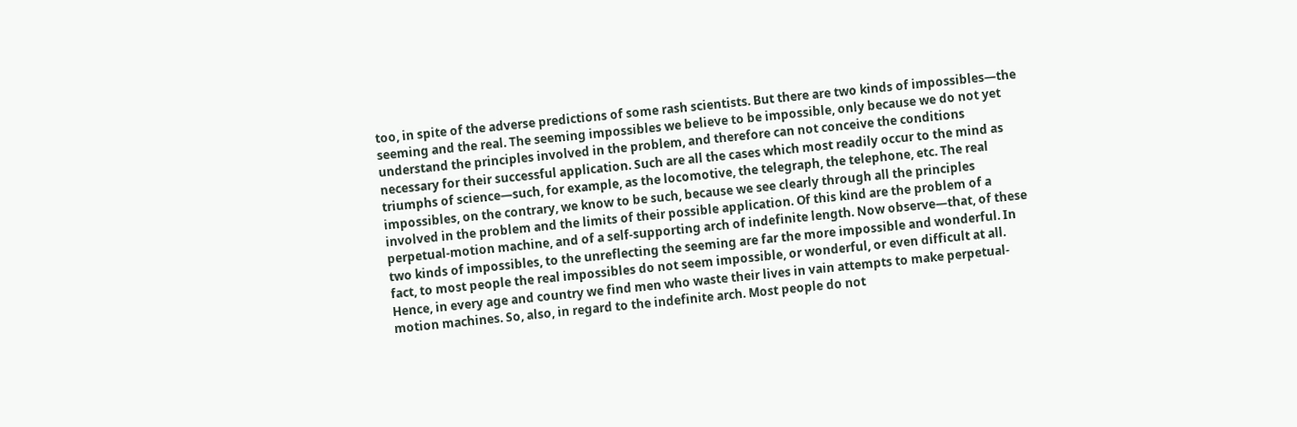too, in spite of the adverse predictions of some rash scientists. But there are two kinds of impossibles—the seeming and the real. The seeming impossibles we believe to be impossible, only because we do not yet understand the principles involved in the problem, and therefore can not conceive the conditions necessary for their successful application. Such are all the cases which most readily occur to the mind as triumphs of science—such, for example, as the locomotive, the telegraph, the telephone, etc. The real impossibles, on the contrary, we know to be such, because we see clearly through all the principles involved in the problem and the limits of their possible application. Of this kind are the problem of a perpetual-motion machine, and of a self-supporting arch of indefinite length. Now observe—that, of these two kinds of impossibles, to the unreflecting the seeming are far the more impossible and wonderful. In fact, to most people the real impossibles do not seem impossible, or wonderful, or even difficult at all. Hence, in every age and country we find men who waste their lives in vain attempts to make perpetual-motion machines. So, also, in regard to the indefinite arch. Most people do not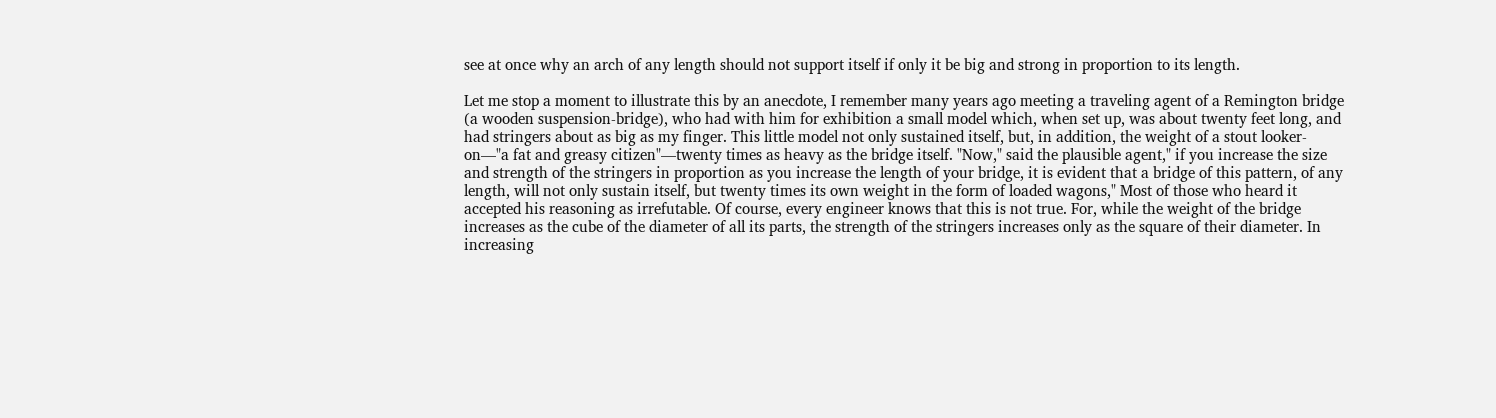see at once why an arch of any length should not support itself if only it be big and strong in proportion to its length.

Let me stop a moment to illustrate this by an anecdote, I remember many years ago meeting a traveling agent of a Remington bridge (a wooden suspension-bridge), who had with him for exhibition a small model which, when set up, was about twenty feet long, and had stringers about as big as my finger. This little model not only sustained itself, but, in addition, the weight of a stout looker-on—"a fat and greasy citizen"—twenty times as heavy as the bridge itself. "Now," said the plausible agent," if you increase the size and strength of the stringers in proportion as you increase the length of your bridge, it is evident that a bridge of this pattern, of any length, will not only sustain itself, but twenty times its own weight in the form of loaded wagons," Most of those who heard it accepted his reasoning as irrefutable. Of course, every engineer knows that this is not true. For, while the weight of the bridge increases as the cube of the diameter of all its parts, the strength of the stringers increases only as the square of their diameter. In increasing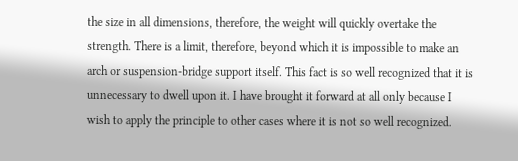the size in all dimensions, therefore, the weight will quickly overtake the strength. There is a limit, therefore, beyond which it is impossible to make an arch or suspension-bridge support itself. This fact is so well recognized that it is unnecessary to dwell upon it. I have brought it forward at all only because I wish to apply the principle to other cases where it is not so well recognized.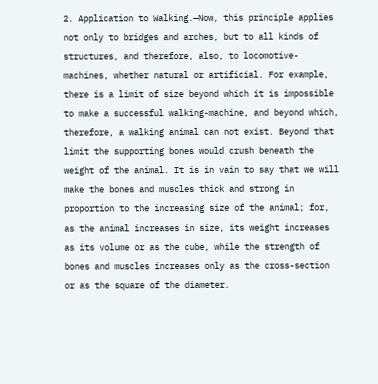2. Application to Walking.—Now, this principle applies not only to bridges and arches, but to all kinds of structures, and therefore, also, to locomotive-machines, whether natural or artificial. For example, there is a limit of size beyond which it is impossible to make a successful walking-machine, and beyond which, therefore, a walking animal can not exist. Beyond that limit the supporting bones would crush beneath the weight of the animal. It is in vain to say that we will make the bones and muscles thick and strong in proportion to the increasing size of the animal; for, as the animal increases in size, its weight increases as its volume or as the cube, while the strength of bones and muscles increases only as the cross-section or as the square of the diameter.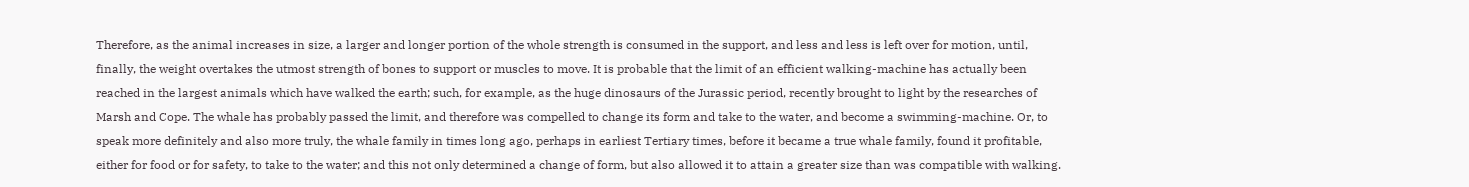Therefore, as the animal increases in size, a larger and longer portion of the whole strength is consumed in the support, and less and less is left over for motion, until, finally, the weight overtakes the utmost strength of bones to support or muscles to move. It is probable that the limit of an efficient walking-machine has actually been reached in the largest animals which have walked the earth; such, for example, as the huge dinosaurs of the Jurassic period, recently brought to light by the researches of Marsh and Cope. The whale has probably passed the limit, and therefore was compelled to change its form and take to the water, and become a swimming-machine. Or, to speak more definitely and also more truly, the whale family in times long ago, perhaps in earliest Tertiary times, before it became a true whale family, found it profitable, either for food or for safety, to take to the water; and this not only determined a change of form, but also allowed it to attain a greater size than was compatible with walking.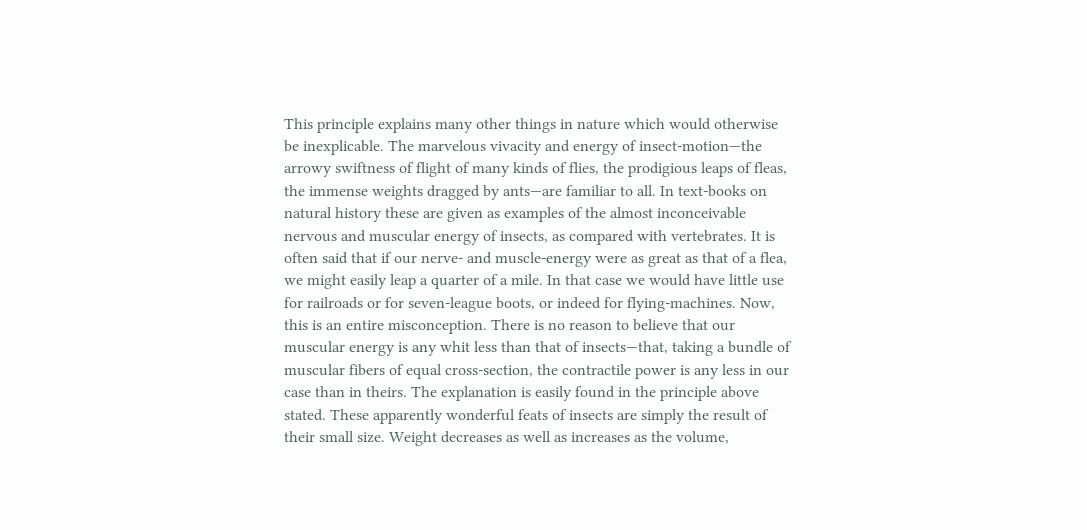This principle explains many other things in nature which would otherwise be inexplicable. The marvelous vivacity and energy of insect-motion—the arrowy swiftness of flight of many kinds of flies, the prodigious leaps of fleas, the immense weights dragged by ants—are familiar to all. In text-books on natural history these are given as examples of the almost inconceivable nervous and muscular energy of insects, as compared with vertebrates. It is often said that if our nerve- and muscle-energy were as great as that of a flea, we might easily leap a quarter of a mile. In that case we would have little use for railroads or for seven-league boots, or indeed for flying-machines. Now, this is an entire misconception. There is no reason to believe that our muscular energy is any whit less than that of insects—that, taking a bundle of muscular fibers of equal cross-section, the contractile power is any less in our case than in theirs. The explanation is easily found in the principle above stated. These apparently wonderful feats of insects are simply the result of their small size. Weight decreases as well as increases as the volume,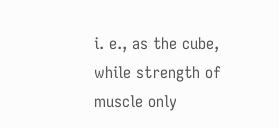i. e., as the cube, while strength of muscle only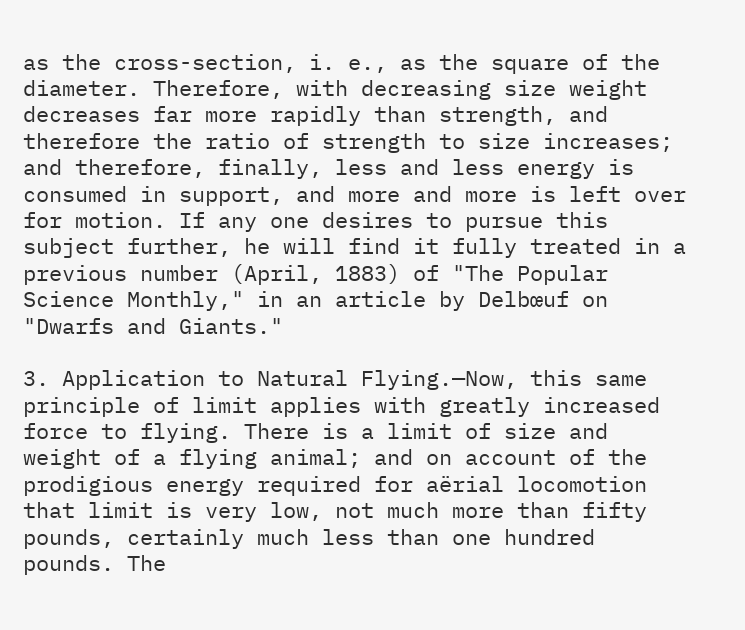as the cross-section, i. e., as the square of the diameter. Therefore, with decreasing size weight decreases far more rapidly than strength, and therefore the ratio of strength to size increases; and therefore, finally, less and less energy is consumed in support, and more and more is left over for motion. If any one desires to pursue this subject further, he will find it fully treated in a previous number (April, 1883) of "The Popular Science Monthly," in an article by Delbœuf on "Dwarfs and Giants."

3. Application to Natural Flying.—Now, this same principle of limit applies with greatly increased force to flying. There is a limit of size and weight of a flying animal; and on account of the prodigious energy required for aërial locomotion that limit is very low, not much more than fifty pounds, certainly much less than one hundred pounds. The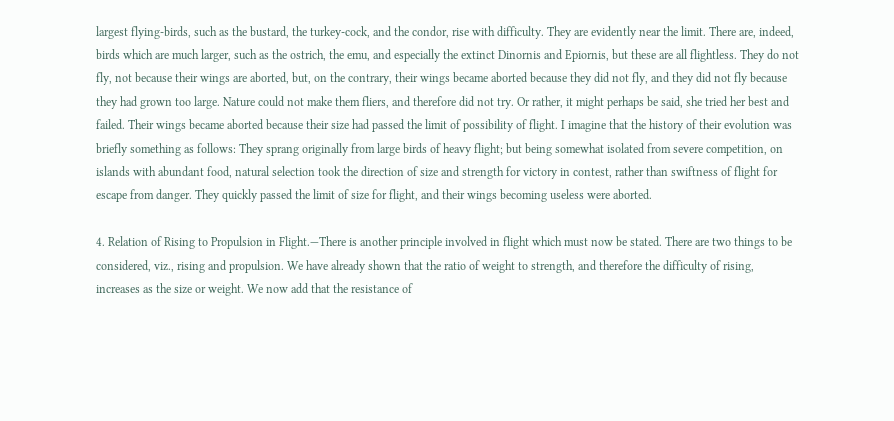largest flying-birds, such as the bustard, the turkey-cock, and the condor, rise with difficulty. They are evidently near the limit. There are, indeed, birds which are much larger, such as the ostrich, the emu, and especially the extinct Dinornis and Epiornis, but these are all flightless. They do not fly, not because their wings are aborted, but, on the contrary, their wings became aborted because they did not fly, and they did not fly because they had grown too large. Nature could not make them fliers, and therefore did not try. Or rather, it might perhaps be said, she tried her best and failed. Their wings became aborted because their size had passed the limit of possibility of flight. I imagine that the history of their evolution was briefly something as follows: They sprang originally from large birds of heavy flight; but being somewhat isolated from severe competition, on islands with abundant food, natural selection took the direction of size and strength for victory in contest, rather than swiftness of flight for escape from danger. They quickly passed the limit of size for flight, and their wings becoming useless were aborted.

4. Relation of Rising to Propulsion in Flight.—There is another principle involved in flight which must now be stated. There are two things to be considered, viz., rising and propulsion. We have already shown that the ratio of weight to strength, and therefore the difficulty of rising, increases as the size or weight. We now add that the resistance of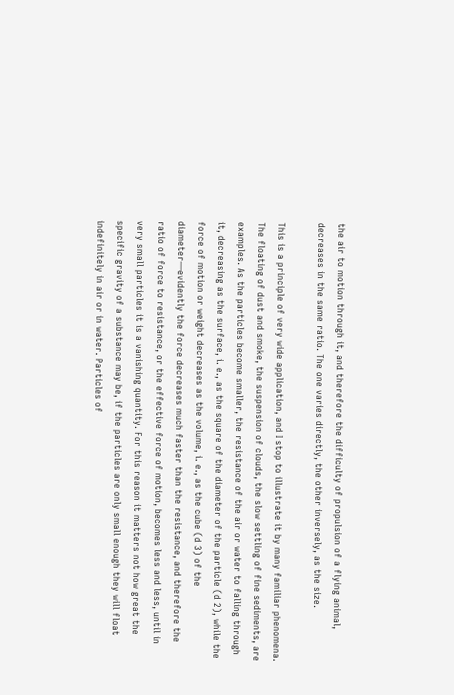the air to motion through it, and therefore the difficulty of propulsion of a flying animal, decreases in the same ratio. The one varies directly, the other inversely, as the size.

This is a principle of very wide application, and I stop to illustrate it by many familiar phenomena. The floating of dust and smoke, the suspension of clouds, the slow settling of fine sediments, are examples. As the particles become smaller, the resistance of the air or water to falling through it, decreasing as the surface, i. e., as the square of the diameter of the particle (d 2), while the force of motion or weight decreases as the volume, i. e., as the cube (d 3) of the diameter—evidently the force decreases much faster than the resistance, and therefore the ratio of force to resistance, or the effective force of motion, becomes less and less, until in very small particles it is a vanishing quantity. For this reason it matters not how great the specific gravity of a substance may be, if the particles are only small enough they will float indefinitely in air or in water. Particles of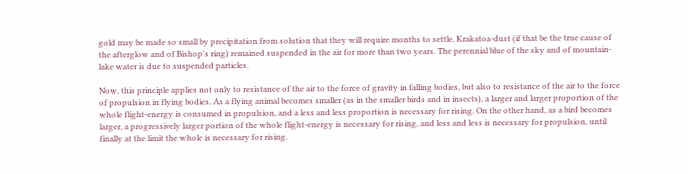gold may be made so small by precipitation from solution that they will require months to settle. Krakatoa-dust (if that be the true cause of the afterglow and of Bishop's ring) remained suspended in the air for more than two years. The perennial blue of the sky and of mountain-lake water is due to suspended particles.

Now, this principle applies not only to resistance of the air to the force of gravity in falling bodies, but also to resistance of the air to the force of propulsion in flying bodies. As a flying animal becomes smaller (as in the smaller birds and in insects), a larger and larger proportion of the whole flight-energy is consumed in propulsion, and a less and less proportion is necessary for rising. On the other hand, as a bird becomes larger, a progressively larger portion of the whole flight-energy is necessary for rising, and less and less is necessary for propulsion, until finally at the limit the whole is necessary for rising.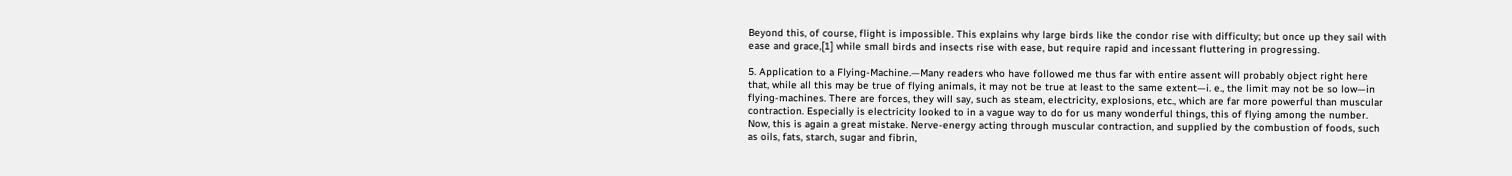Beyond this, of course, flight is impossible. This explains why large birds like the condor rise with difficulty; but once up they sail with ease and grace,[1] while small birds and insects rise with ease, but require rapid and incessant fluttering in progressing.

5. Application to a Flying-Machine.—Many readers who have followed me thus far with entire assent will probably object right here that, while all this may be true of flying animals, it may not be true at least to the same extent—i. e., the limit may not be so low—in flying-machines. There are forces, they will say, such as steam, electricity, explosions, etc., which are far more powerful than muscular contraction. Especially is electricity looked to in a vague way to do for us many wonderful things, this of flying among the number. Now, this is again a great mistake. Nerve-energy acting through muscular contraction, and supplied by the combustion of foods, such as oils, fats, starch, sugar and fibrin,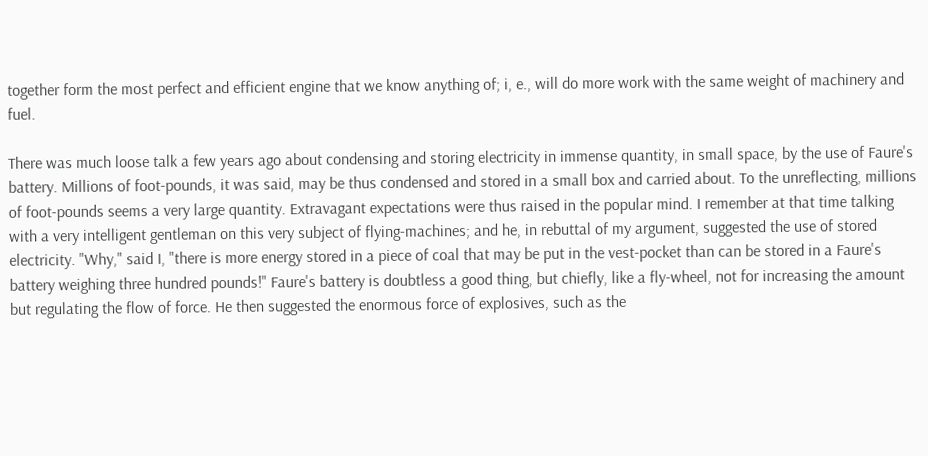together form the most perfect and efficient engine that we know anything of; i, e., will do more work with the same weight of machinery and fuel.

There was much loose talk a few years ago about condensing and storing electricity in immense quantity, in small space, by the use of Faure's battery. Millions of foot-pounds, it was said, may be thus condensed and stored in a small box and carried about. To the unreflecting, millions of foot-pounds seems a very large quantity. Extravagant expectations were thus raised in the popular mind. I remember at that time talking with a very intelligent gentleman on this very subject of flying-machines; and he, in rebuttal of my argument, suggested the use of stored electricity. "Why," said I, "there is more energy stored in a piece of coal that may be put in the vest-pocket than can be stored in a Faure's battery weighing three hundred pounds!" Faure's battery is doubtless a good thing, but chiefly, like a fly-wheel, not for increasing the amount but regulating the flow of force. He then suggested the enormous force of explosives, such as the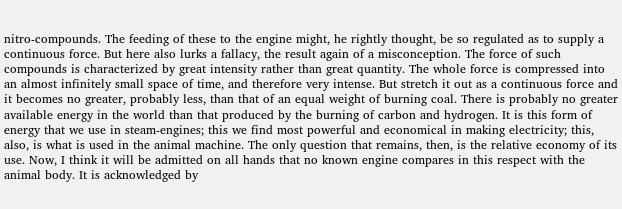nitro-compounds. The feeding of these to the engine might, he rightly thought, be so regulated as to supply a continuous force. But here also lurks a fallacy, the result again of a misconception. The force of such compounds is characterized by great intensity rather than great quantity. The whole force is compressed into an almost infinitely small space of time, and therefore very intense. But stretch it out as a continuous force and it becomes no greater, probably less, than that of an equal weight of burning coal. There is probably no greater available energy in the world than that produced by the burning of carbon and hydrogen. It is this form of energy that we use in steam-engines; this we find most powerful and economical in making electricity; this, also, is what is used in the animal machine. The only question that remains, then, is the relative economy of its use. Now, I think it will be admitted on all hands that no known engine compares in this respect with the animal body. It is acknowledged by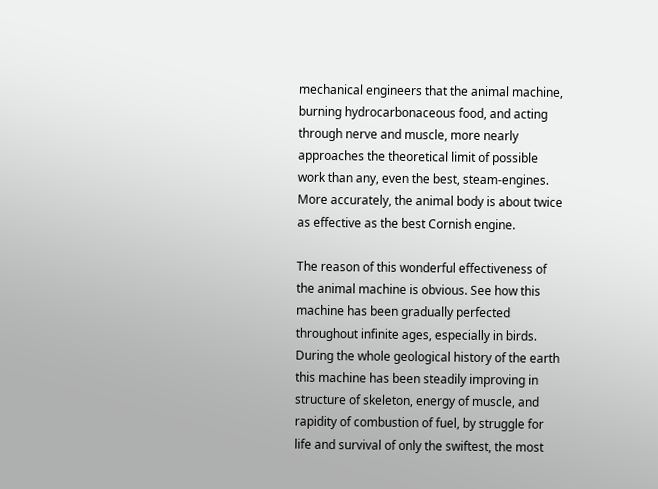mechanical engineers that the animal machine, burning hydrocarbonaceous food, and acting through nerve and muscle, more nearly approaches the theoretical limit of possible work than any, even the best, steam-engines. More accurately, the animal body is about twice as effective as the best Cornish engine.

The reason of this wonderful effectiveness of the animal machine is obvious. See how this machine has been gradually perfected throughout infinite ages, especially in birds. During the whole geological history of the earth this machine has been steadily improving in structure of skeleton, energy of muscle, and rapidity of combustion of fuel, by struggle for life and survival of only the swiftest, the most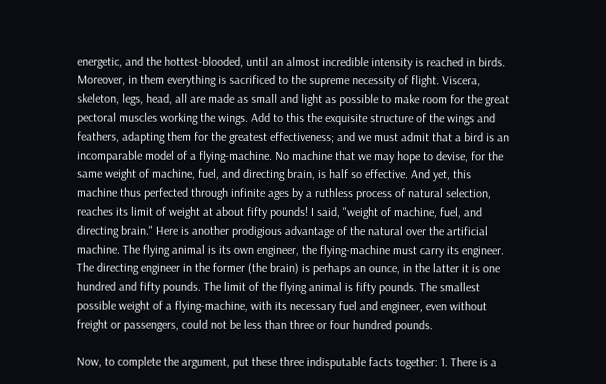energetic, and the hottest-blooded, until an almost incredible intensity is reached in birds. Moreover, in them everything is sacrificed to the supreme necessity of flight. Viscera, skeleton, legs, head, all are made as small and light as possible to make room for the great pectoral muscles working the wings. Add to this the exquisite structure of the wings and feathers, adapting them for the greatest effectiveness; and we must admit that a bird is an incomparable model of a flying-machine. No machine that we may hope to devise, for the same weight of machine, fuel, and directing brain, is half so effective. And yet, this machine thus perfected through infinite ages by a ruthless process of natural selection, reaches its limit of weight at about fifty pounds! I said, "weight of machine, fuel, and directing brain." Here is another prodigious advantage of the natural over the artificial machine. The flying animal is its own engineer, the flying-machine must carry its engineer. The directing engineer in the former (the brain) is perhaps an ounce, in the latter it is one hundred and fifty pounds. The limit of the flying animal is fifty pounds. The smallest possible weight of a flying-machine, with its necessary fuel and engineer, even without freight or passengers, could not be less than three or four hundred pounds.

Now, to complete the argument, put these three indisputable facts together: 1. There is a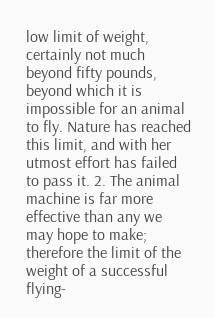low limit of weight, certainly not much beyond fifty pounds, beyond which it is impossible for an animal to fly. Nature has reached this limit, and with her utmost effort has failed to pass it. 2. The animal machine is far more effective than any we may hope to make; therefore the limit of the weight of a successful flying-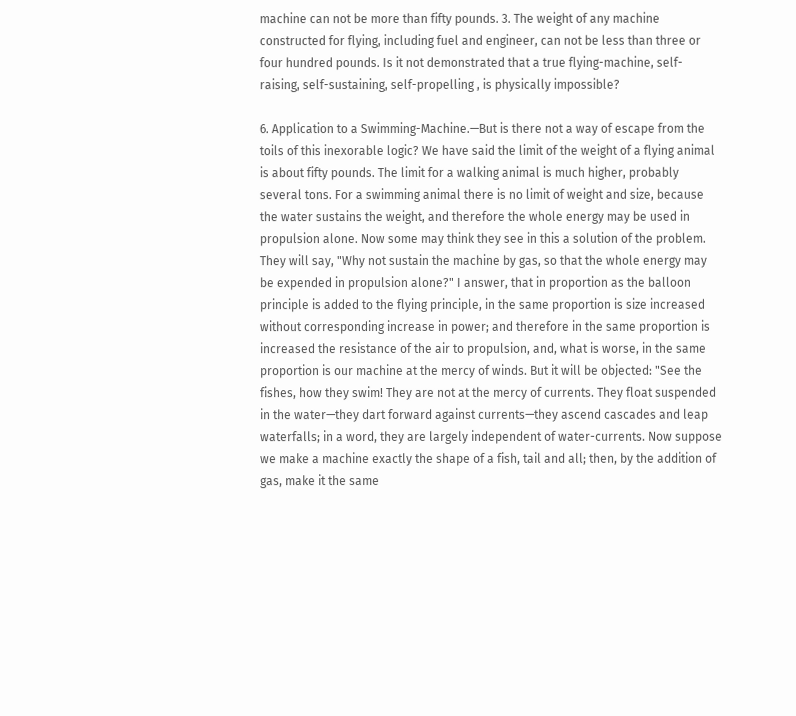machine can not be more than fifty pounds. 3. The weight of any machine constructed for flying, including fuel and engineer, can not be less than three or four hundred pounds. Is it not demonstrated that a true flying-machine, self-raising, self-sustaining, self-propelling , is physically impossible?

6. Application to a Swimming-Machine.—But is there not a way of escape from the toils of this inexorable logic? We have said the limit of the weight of a flying animal is about fifty pounds. The limit for a walking animal is much higher, probably several tons. For a swimming animal there is no limit of weight and size, because the water sustains the weight, and therefore the whole energy may be used in propulsion alone. Now some may think they see in this a solution of the problem. They will say, "Why not sustain the machine by gas, so that the whole energy may be expended in propulsion alone?" I answer, that in proportion as the balloon principle is added to the flying principle, in the same proportion is size increased without corresponding increase in power; and therefore in the same proportion is increased the resistance of the air to propulsion, and, what is worse, in the same proportion is our machine at the mercy of winds. But it will be objected: "See the fishes, how they swim! They are not at the mercy of currents. They float suspended in the water—they dart forward against currents—they ascend cascades and leap waterfalls; in a word, they are largely independent of water-currents. Now suppose we make a machine exactly the shape of a fish, tail and all; then, by the addition of gas, make it the same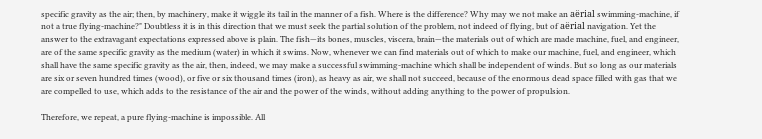specific gravity as the air; then, by machinery, make it wiggle its tail in the manner of a fish. Where is the difference? Why may we not make an aërial swimming-machine, if not a true flying-machine?" Doubtless it is in this direction that we must seek the partial solution of the problem, not indeed of flying, but of aërial navigation. Yet the answer to the extravagant expectations expressed above is plain. The fish—its bones, muscles, viscera, brain—the materials out of which are made machine, fuel, and engineer, are of the same specific gravity as the medium (water) in which it swims. Now, whenever we can find materials out of which to make our machine, fuel, and engineer, which shall have the same specific gravity as the air, then, indeed, we may make a successful swimming-machine which shall be independent of winds. But so long as our materials are six or seven hundred times (wood), or five or six thousand times (iron), as heavy as air, we shall not succeed, because of the enormous dead space filled with gas that we are compelled to use, which adds to the resistance of the air and the power of the winds, without adding anything to the power of propulsion.

Therefore, we repeat, a pure flying-machine is impossible. All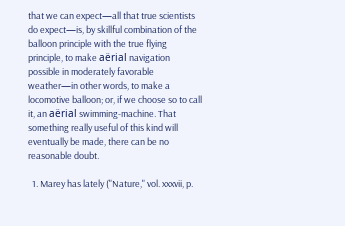that we can expect—all that true scientists do expect—is, by skillful combination of the balloon principle with the true flying principle, to make aërial navigation possible in moderately favorable weather—in other words, to make a locomotive balloon; or, if we choose so to call it, an aërial swimming-machine. That something really useful of this kind will eventually be made, there can be no reasonable doubt.

  1. Marey has lately ("Nature," vol. xxxvii, p.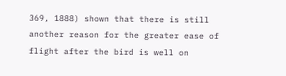369, 1888) shown that there is still another reason for the greater ease of flight after the bird is well on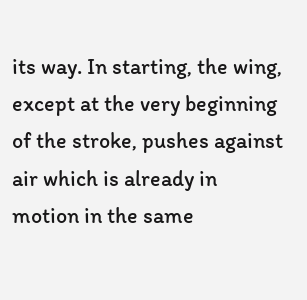its way. In starting, the wing, except at the very beginning of the stroke, pushes against air which is already in motion in the same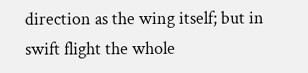direction as the wing itself; but in swift flight the whole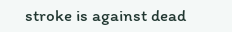stroke is against dead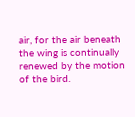air, for the air beneath the wing is continually renewed by the motion of the bird.